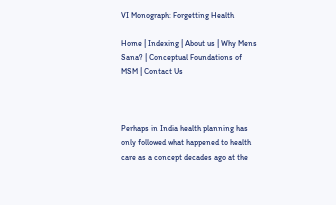VI Monograph: Forgetting Health

Home | Indexing | About us | Why Mens Sana? | Conceptual Foundations of MSM | Contact Us



Perhaps in India health planning has only followed what happened to health care as a concept decades ago at the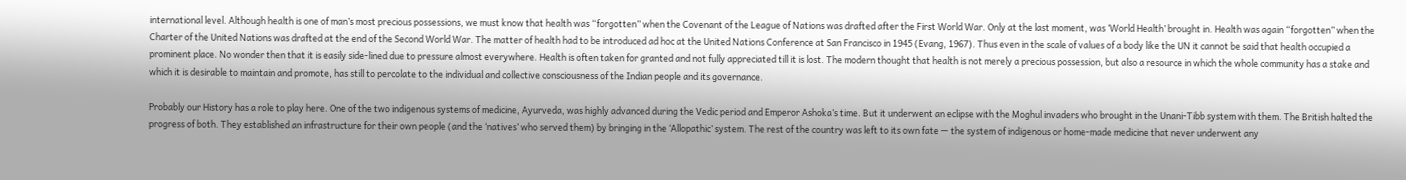international level. Although health is one of man’s most precious possessions, we must know that health was “forgotten” when the Covenant of the League of Nations was drafted after the First World War. Only at the last moment, was ‘World Health’ brought in. Health was again “forgotten” when the Charter of the United Nations was drafted at the end of the Second World War. The matter of health had to be introduced ad hoc at the United Nations Conference at San Francisco in 1945 (Evang, 1967). Thus even in the scale of values of a body like the UN it cannot be said that health occupied a prominent place. No wonder then that it is easily side-lined due to pressure almost everywhere. Health is often taken for granted and not fully appreciated till it is lost. The modern thought that health is not merely a precious possession, but also a resource in which the whole community has a stake and which it is desirable to maintain and promote, has still to percolate to the individual and collective consciousness of the Indian people and its governance.

Probably our History has a role to play here. One of the two indigenous systems of medicine, Ayurveda, was highly advanced during the Vedic period and Emperor Ashoka’s time. But it underwent an eclipse with the Moghul invaders who brought in the Unani-Tibb system with them. The British halted the progress of both. They established an infrastructure for their own people (and the ‘natives’ who served them) by bringing in the ‘Allopathic’ system. The rest of the country was left to its own fate — the system of indigenous or home-made medicine that never underwent any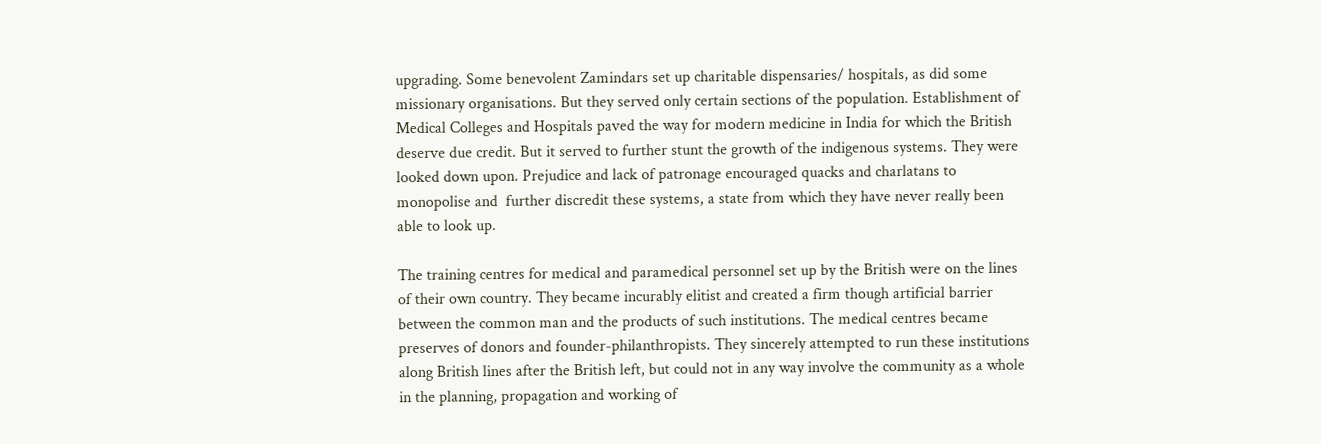upgrading. Some benevolent Zamindars set up charitable dispensaries/ hospitals, as did some missionary organisations. But they served only certain sections of the population. Establishment of Medical Colleges and Hospitals paved the way for modern medicine in India for which the British deserve due credit. But it served to further stunt the growth of the indigenous systems. They were looked down upon. Prejudice and lack of patronage encouraged quacks and charlatans to monopolise and  further discredit these systems, a state from which they have never really been able to look up.

The training centres for medical and paramedical personnel set up by the British were on the lines of their own country. They became incurably elitist and created a firm though artificial barrier between the common man and the products of such institutions. The medical centres became preserves of donors and founder-philanthropists. They sincerely attempted to run these institutions along British lines after the British left, but could not in any way involve the community as a whole in the planning, propagation and working of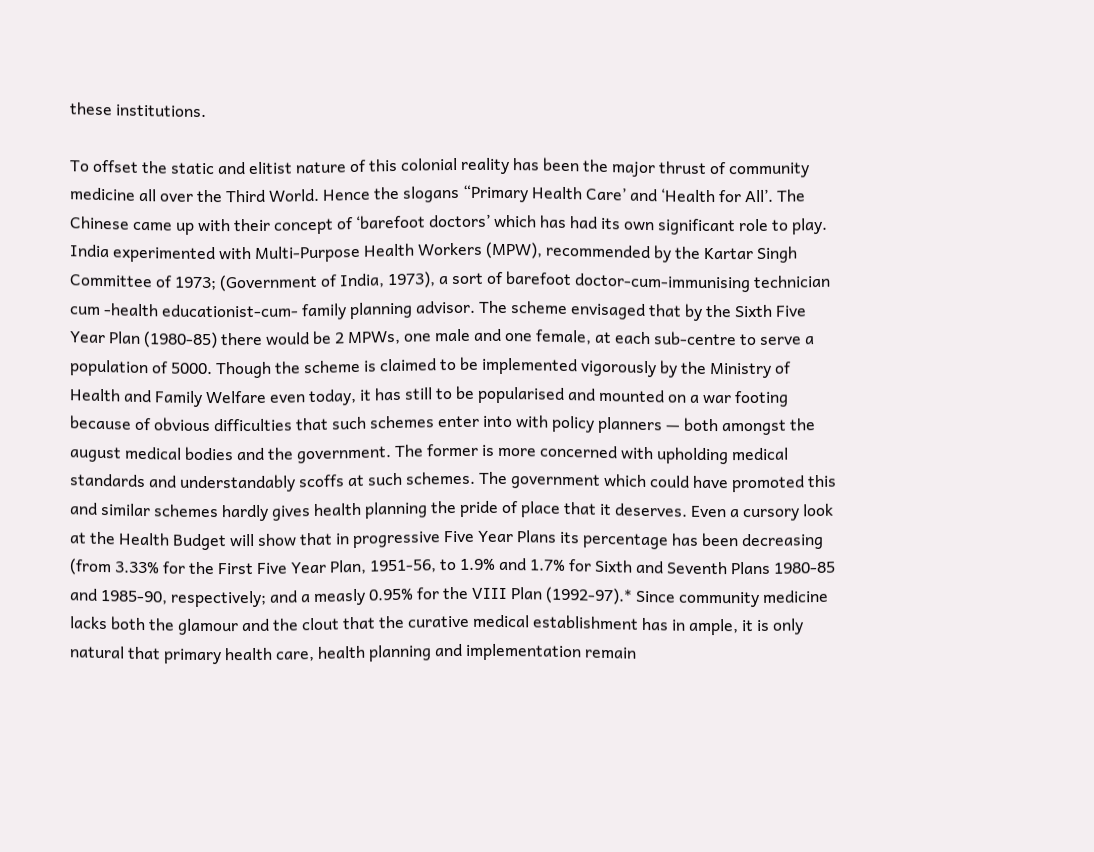these institutions.

To offset the static and elitist nature of this colonial reality has been the major thrust of community medicine all over the Third World. Hence the slogans “Primary Health Care’ and ‘Health for All’. The Chinese came up with their concept of ‘barefoot doctors’ which has had its own significant role to play. India experimented with Multi-Purpose Health Workers (MPW), recommended by the Kartar Singh Committee of 1973; (Government of India, 1973), a sort of barefoot doctor-cum-immunising technician cum -health educationist-cum- family planning advisor. The scheme envisaged that by the Sixth Five Year Plan (1980-85) there would be 2 MPWs, one male and one female, at each sub-centre to serve a population of 5000. Though the scheme is claimed to be implemented vigorously by the Ministry of Health and Family Welfare even today, it has still to be popularised and mounted on a war footing because of obvious difficulties that such schemes enter into with policy planners — both amongst the august medical bodies and the government. The former is more concerned with upholding medical standards and understandably scoffs at such schemes. The government which could have promoted this and similar schemes hardly gives health planning the pride of place that it deserves. Even a cursory look at the Health Budget will show that in progressive Five Year Plans its percentage has been decreasing (from 3.33% for the First Five Year Plan, 1951-56, to 1.9% and 1.7% for Sixth and Seventh Plans 1980-85 and 1985-90, respectively; and a measly 0.95% for the VIII Plan (1992-97).* Since community medicine lacks both the glamour and the clout that the curative medical establishment has in ample, it is only natural that primary health care, health planning and implementation remain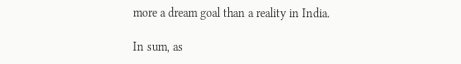more a dream goal than a reality in India.

In sum, as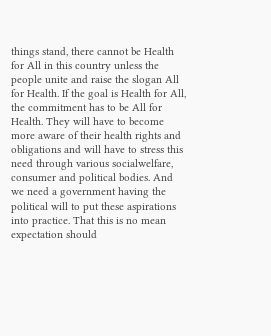things stand, there cannot be Health for All in this country unless the people unite and raise the slogan All for Health. If the goal is Health for All, the commitment has to be All for Health. They will have to become more aware of their health rights and obligations and will have to stress this need through various socialwelfare, consumer and political bodies. And we need a government having the political will to put these aspirations into practice. That this is no mean expectation should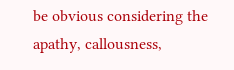be obvious considering the apathy, callousness,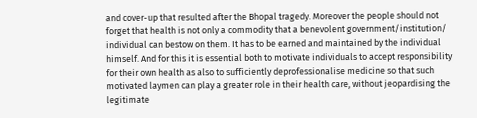and cover-up that resulted after the Bhopal tragedy. Moreover the people should not forget that health is not only a commodity that a benevolent government/institution/ individual can bestow on them. It has to be earned and maintained by the individual himself. And for this it is essential both to motivate individuals to accept responsibility for their own health as also to sufficiently deprofessionalise medicine so that such motivated laymen can play a greater role in their health care, without jeopardising the legitimate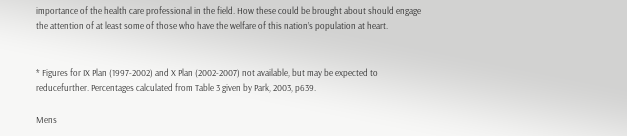importance of the health care professional in the field. How these could be brought about should engage the attention of at least some of those who have the welfare of this nation’s population at heart.


* Figures for IX Plan (1997-2002) and X Plan (2002-2007) not available, but may be expected to reducefurther. Percentages calculated from Table 3 given by Park, 2003, p639.

Mens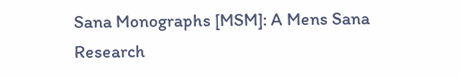Sana Monographs [MSM]: A Mens Sana Research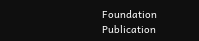Foundation Publication